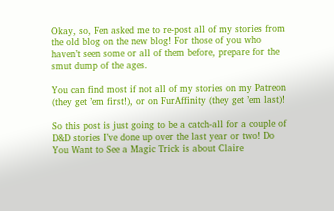Okay, so, Fen asked me to re-post all of my stories from the old blog on the new blog! For those of you who haven’t seen some or all of them before, prepare for the smut dump of the ages.

You can find most if not all of my stories on my Patreon (they get ’em first!), or on FurAffinity (they get ’em last)!

So this post is just going to be a catch-all for a couple of D&D stories I’ve done up over the last year or two! Do You Want to See a Magic Trick is about Claire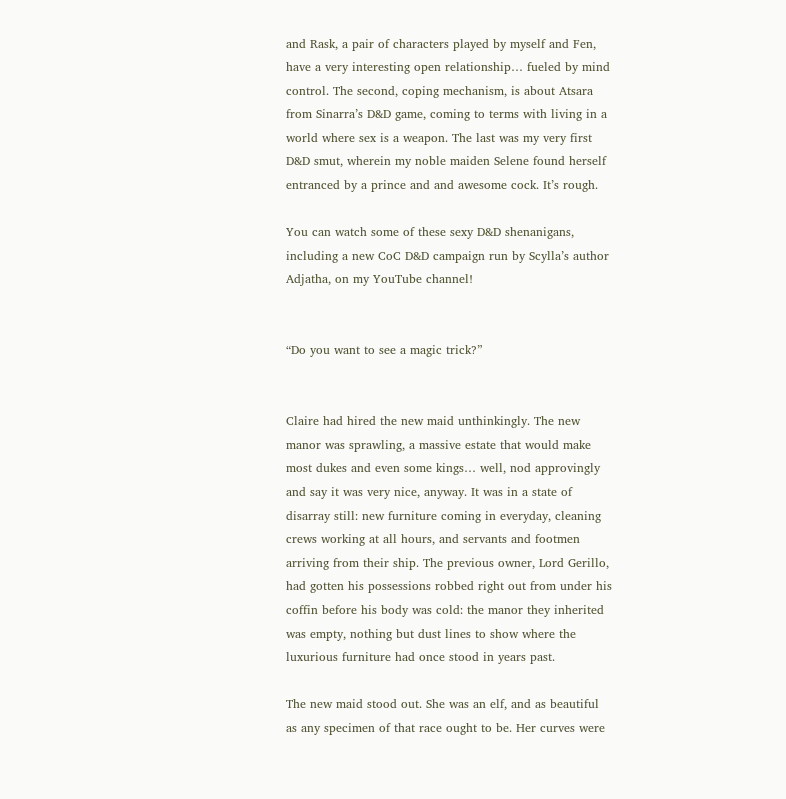and Rask, a pair of characters played by myself and Fen, have a very interesting open relationship… fueled by mind control. The second, coping mechanism, is about Atsara from Sinarra’s D&D game, coming to terms with living in a world where sex is a weapon. The last was my very first D&D smut, wherein my noble maiden Selene found herself entranced by a prince and and awesome cock. It’s rough.

You can watch some of these sexy D&D shenanigans, including a new CoC D&D campaign run by Scylla’s author Adjatha, on my YouTube channel!


“Do you want to see a magic trick?”


Claire had hired the new maid unthinkingly. The new manor was sprawling, a massive estate that would make most dukes and even some kings… well, nod approvingly and say it was very nice, anyway. It was in a state of disarray still: new furniture coming in everyday, cleaning crews working at all hours, and servants and footmen arriving from their ship. The previous owner, Lord Gerillo, had gotten his possessions robbed right out from under his coffin before his body was cold: the manor they inherited was empty, nothing but dust lines to show where the luxurious furniture had once stood in years past.

The new maid stood out. She was an elf, and as beautiful as any specimen of that race ought to be. Her curves were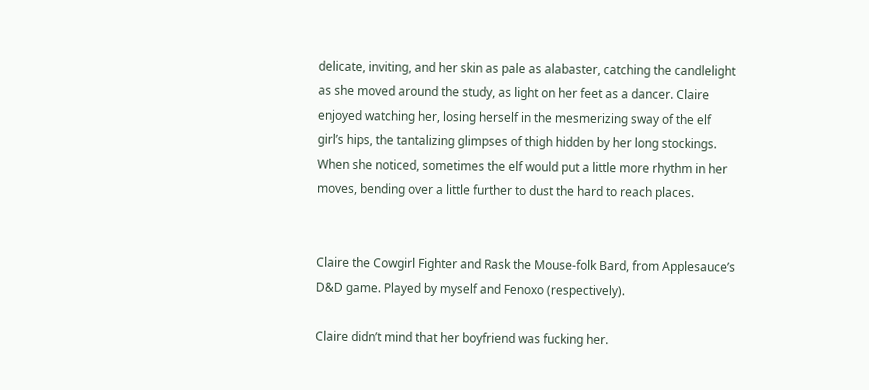delicate, inviting, and her skin as pale as alabaster, catching the candlelight as she moved around the study, as light on her feet as a dancer. Claire enjoyed watching her, losing herself in the mesmerizing sway of the elf girl’s hips, the tantalizing glimpses of thigh hidden by her long stockings. When she noticed, sometimes the elf would put a little more rhythm in her moves, bending over a little further to dust the hard to reach places.


Claire the Cowgirl Fighter and Rask the Mouse-folk Bard, from Applesauce’s D&D game. Played by myself and Fenoxo (respectively).

Claire didn’t mind that her boyfriend was fucking her.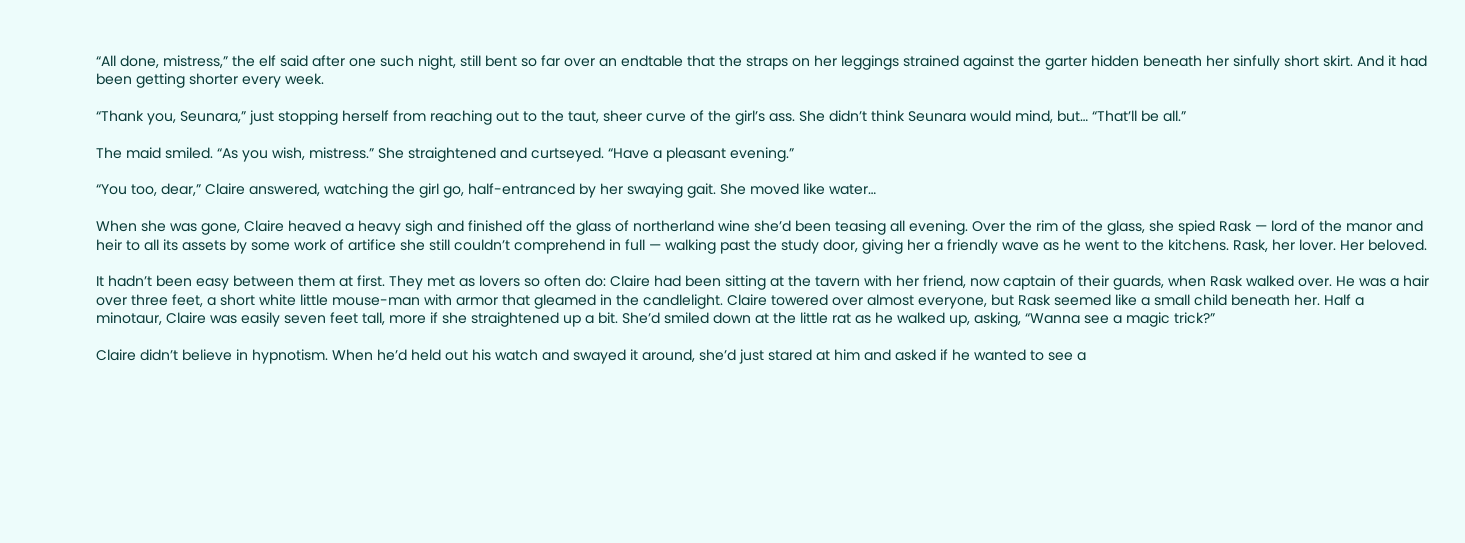“All done, mistress,” the elf said after one such night, still bent so far over an endtable that the straps on her leggings strained against the garter hidden beneath her sinfully short skirt. And it had been getting shorter every week.

“Thank you, Seunara,” just stopping herself from reaching out to the taut, sheer curve of the girl’s ass. She didn’t think Seunara would mind, but… “That’ll be all.”

The maid smiled. “As you wish, mistress.” She straightened and curtseyed. “Have a pleasant evening.”

“You too, dear,” Claire answered, watching the girl go, half-entranced by her swaying gait. She moved like water…

When she was gone, Claire heaved a heavy sigh and finished off the glass of northerland wine she’d been teasing all evening. Over the rim of the glass, she spied Rask — lord of the manor and heir to all its assets by some work of artifice she still couldn’t comprehend in full — walking past the study door, giving her a friendly wave as he went to the kitchens. Rask, her lover. Her beloved.

It hadn’t been easy between them at first. They met as lovers so often do: Claire had been sitting at the tavern with her friend, now captain of their guards, when Rask walked over. He was a hair over three feet, a short white little mouse-man with armor that gleamed in the candlelight. Claire towered over almost everyone, but Rask seemed like a small child beneath her. Half a minotaur, Claire was easily seven feet tall, more if she straightened up a bit. She’d smiled down at the little rat as he walked up, asking, “Wanna see a magic trick?”

Claire didn’t believe in hypnotism. When he’d held out his watch and swayed it around, she’d just stared at him and asked if he wanted to see a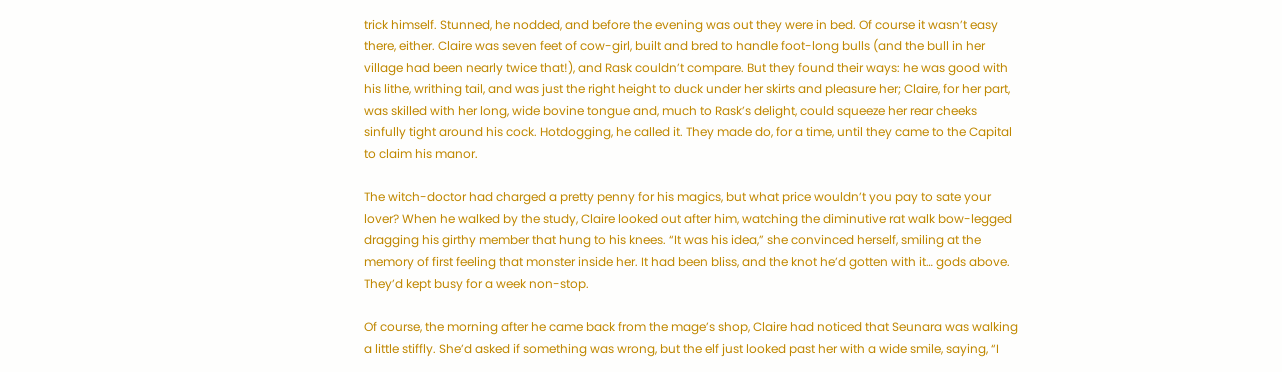trick himself. Stunned, he nodded, and before the evening was out they were in bed. Of course it wasn’t easy there, either. Claire was seven feet of cow-girl, built and bred to handle foot-long bulls (and the bull in her village had been nearly twice that!), and Rask couldn’t compare. But they found their ways: he was good with his lithe, writhing tail, and was just the right height to duck under her skirts and pleasure her; Claire, for her part, was skilled with her long, wide bovine tongue and, much to Rask’s delight, could squeeze her rear cheeks sinfully tight around his cock. Hotdogging, he called it. They made do, for a time, until they came to the Capital to claim his manor.

The witch-doctor had charged a pretty penny for his magics, but what price wouldn’t you pay to sate your lover? When he walked by the study, Claire looked out after him, watching the diminutive rat walk bow-legged dragging his girthy member that hung to his knees. “It was his idea,” she convinced herself, smiling at the memory of first feeling that monster inside her. It had been bliss, and the knot he’d gotten with it… gods above. They’d kept busy for a week non-stop.

Of course, the morning after he came back from the mage’s shop, Claire had noticed that Seunara was walking a little stiffly. She’d asked if something was wrong, but the elf just looked past her with a wide smile, saying, “I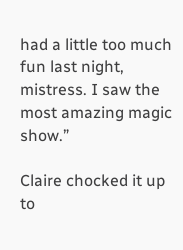had a little too much fun last night, mistress. I saw the most amazing magic show.”

Claire chocked it up to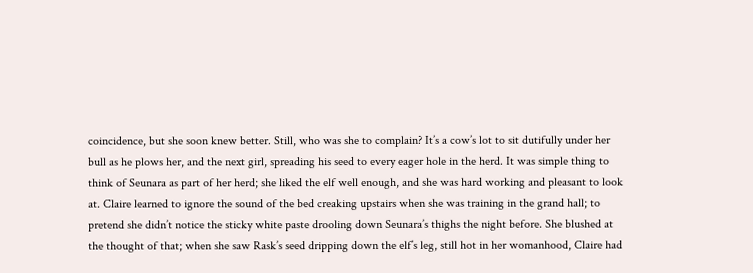coincidence, but she soon knew better. Still, who was she to complain? It’s a cow’s lot to sit dutifully under her bull as he plows her, and the next girl, spreading his seed to every eager hole in the herd. It was simple thing to think of Seunara as part of her herd; she liked the elf well enough, and she was hard working and pleasant to look at. Claire learned to ignore the sound of the bed creaking upstairs when she was training in the grand hall; to pretend she didn’t notice the sticky white paste drooling down Seunara’s thighs the night before. She blushed at the thought of that; when she saw Rask’s seed dripping down the elf’s leg, still hot in her womanhood, Claire had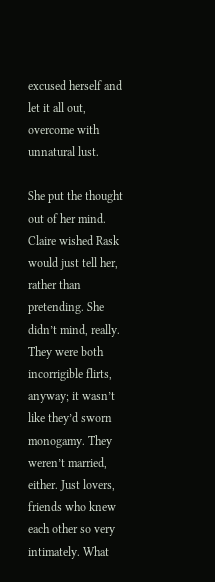excused herself and let it all out, overcome with unnatural lust.

She put the thought out of her mind. Claire wished Rask would just tell her, rather than pretending. She didn’t mind, really. They were both incorrigible flirts, anyway; it wasn’t like they’d sworn monogamy. They weren’t married, either. Just lovers, friends who knew each other so very intimately. What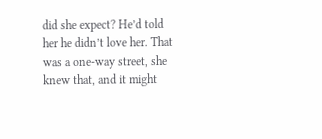did she expect? He’d told her he didn’t love her. That was a one-way street, she knew that, and it might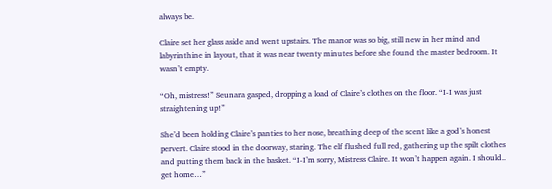always be.

Claire set her glass aside and went upstairs. The manor was so big, still new in her mind and labyrinthine in layout, that it was near twenty minutes before she found the master bedroom. It wasn’t empty.

“Oh, mistress!” Seunara gasped, dropping a load of Claire’s clothes on the floor. “I-I was just straightening up!”

She’d been holding Claire’s panties to her nose, breathing deep of the scent like a god’s honest pervert. Claire stood in the doorway, staring. The elf flushed full red, gathering up the spilt clothes and putting them back in the basket. “I-I’m sorry, Mistress Claire. It won’t happen again. I should.. get home…”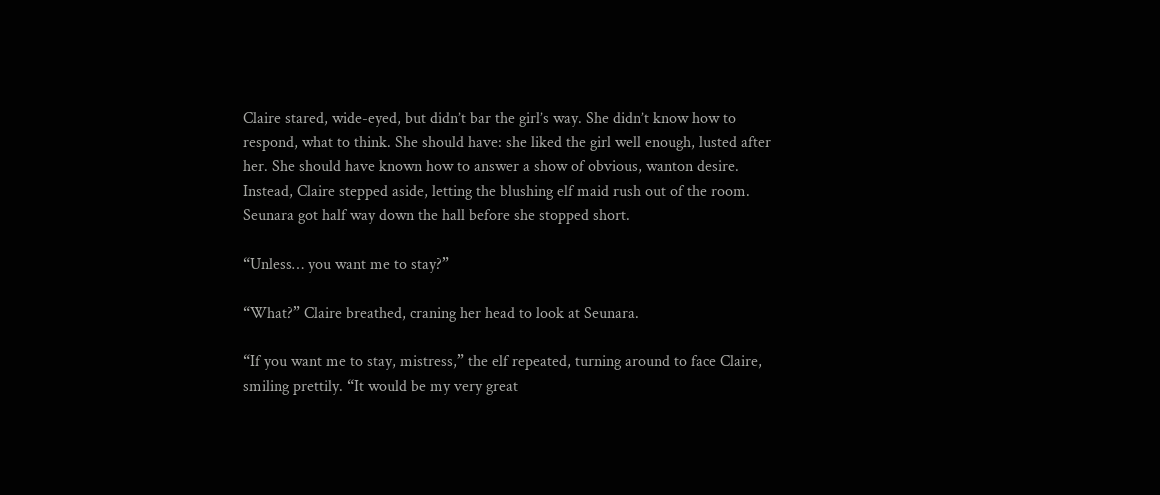Claire stared, wide-eyed, but didn’t bar the girl’s way. She didn’t know how to respond, what to think. She should have: she liked the girl well enough, lusted after her. She should have known how to answer a show of obvious, wanton desire. Instead, Claire stepped aside, letting the blushing elf maid rush out of the room. Seunara got half way down the hall before she stopped short.

“Unless… you want me to stay?”

“What?” Claire breathed, craning her head to look at Seunara.

“If you want me to stay, mistress,” the elf repeated, turning around to face Claire, smiling prettily. “It would be my very great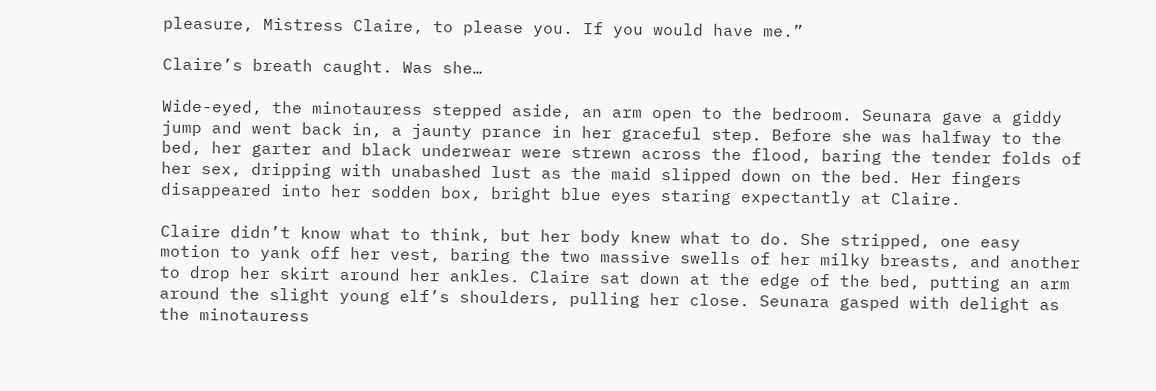pleasure, Mistress Claire, to please you. If you would have me.”

Claire’s breath caught. Was she…

Wide-eyed, the minotauress stepped aside, an arm open to the bedroom. Seunara gave a giddy jump and went back in, a jaunty prance in her graceful step. Before she was halfway to the bed, her garter and black underwear were strewn across the flood, baring the tender folds of her sex, dripping with unabashed lust as the maid slipped down on the bed. Her fingers disappeared into her sodden box, bright blue eyes staring expectantly at Claire.

Claire didn’t know what to think, but her body knew what to do. She stripped, one easy motion to yank off her vest, baring the two massive swells of her milky breasts, and another to drop her skirt around her ankles. Claire sat down at the edge of the bed, putting an arm around the slight young elf’s shoulders, pulling her close. Seunara gasped with delight as the minotauress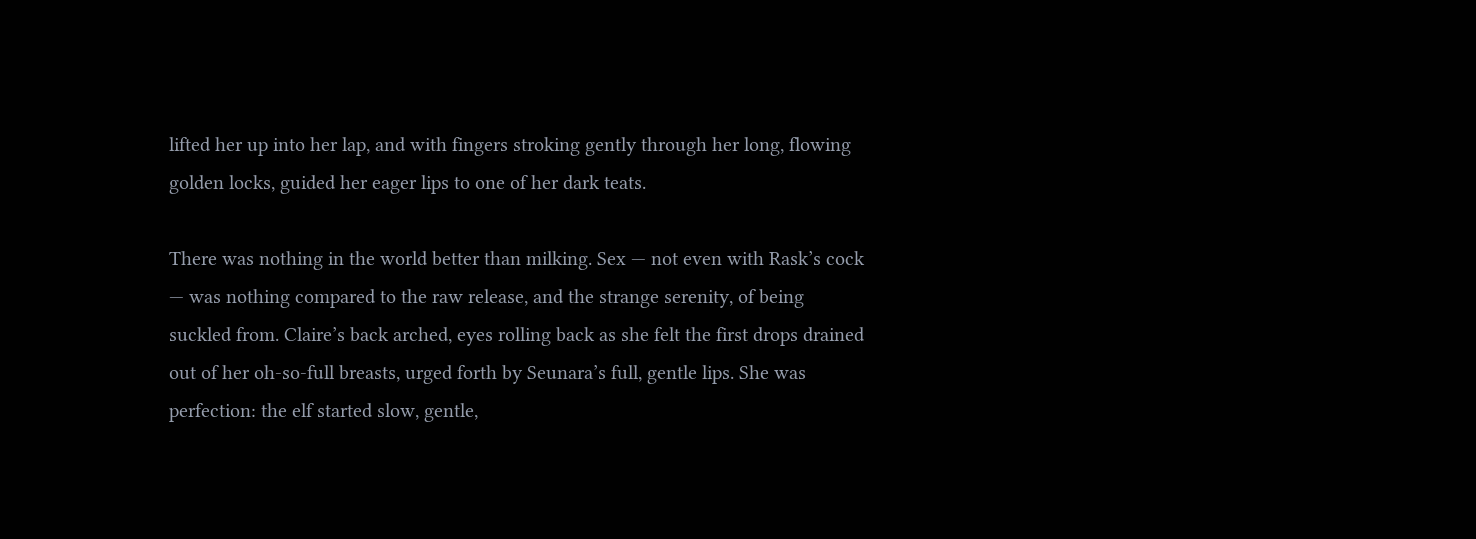lifted her up into her lap, and with fingers stroking gently through her long, flowing golden locks, guided her eager lips to one of her dark teats.

There was nothing in the world better than milking. Sex — not even with Rask’s cock — was nothing compared to the raw release, and the strange serenity, of being suckled from. Claire’s back arched, eyes rolling back as she felt the first drops drained out of her oh-so-full breasts, urged forth by Seunara’s full, gentle lips. She was perfection: the elf started slow, gentle,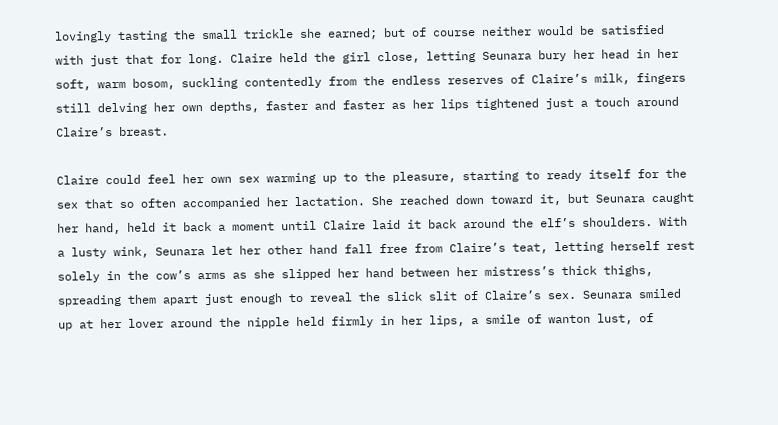lovingly tasting the small trickle she earned; but of course neither would be satisfied with just that for long. Claire held the girl close, letting Seunara bury her head in her soft, warm bosom, suckling contentedly from the endless reserves of Claire’s milk, fingers still delving her own depths, faster and faster as her lips tightened just a touch around Claire’s breast.

Claire could feel her own sex warming up to the pleasure, starting to ready itself for the sex that so often accompanied her lactation. She reached down toward it, but Seunara caught her hand, held it back a moment until Claire laid it back around the elf’s shoulders. With a lusty wink, Seunara let her other hand fall free from Claire’s teat, letting herself rest solely in the cow’s arms as she slipped her hand between her mistress’s thick thighs, spreading them apart just enough to reveal the slick slit of Claire’s sex. Seunara smiled up at her lover around the nipple held firmly in her lips, a smile of wanton lust, of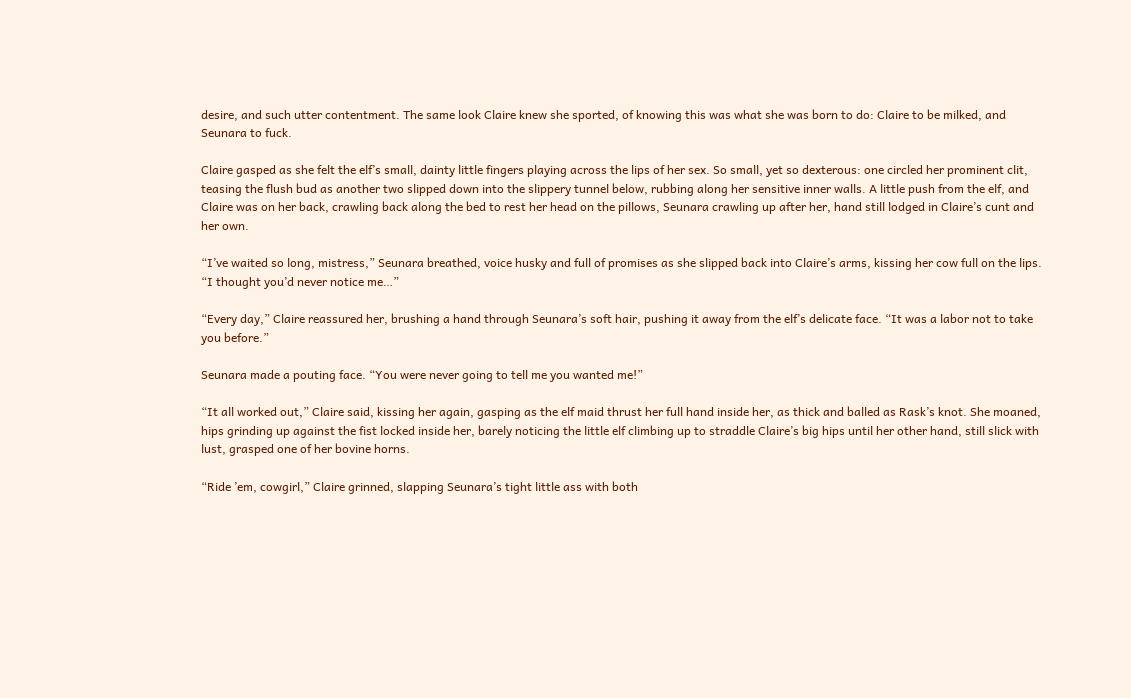desire, and such utter contentment. The same look Claire knew she sported, of knowing this was what she was born to do: Claire to be milked, and Seunara to fuck.

Claire gasped as she felt the elf’s small, dainty little fingers playing across the lips of her sex. So small, yet so dexterous: one circled her prominent clit, teasing the flush bud as another two slipped down into the slippery tunnel below, rubbing along her sensitive inner walls. A little push from the elf, and Claire was on her back, crawling back along the bed to rest her head on the pillows, Seunara crawling up after her, hand still lodged in Claire’s cunt and her own.

“I’ve waited so long, mistress,” Seunara breathed, voice husky and full of promises as she slipped back into Claire’s arms, kissing her cow full on the lips. “I thought you’d never notice me…”

“Every day,” Claire reassured her, brushing a hand through Seunara’s soft hair, pushing it away from the elf’s delicate face. “It was a labor not to take you before.”

Seunara made a pouting face. “You were never going to tell me you wanted me!”

“It all worked out,” Claire said, kissing her again, gasping as the elf maid thrust her full hand inside her, as thick and balled as Rask’s knot. She moaned, hips grinding up against the fist locked inside her, barely noticing the little elf climbing up to straddle Claire’s big hips until her other hand, still slick with lust, grasped one of her bovine horns.

“Ride ’em, cowgirl,” Claire grinned, slapping Seunara’s tight little ass with both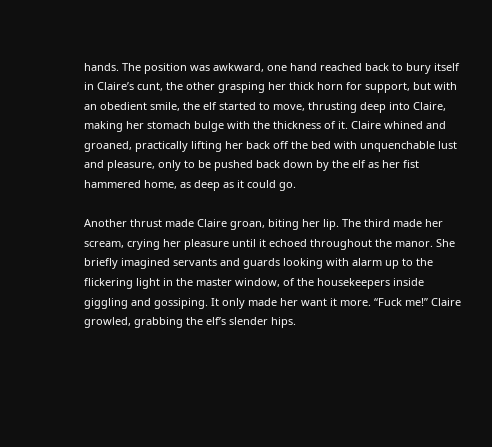hands. The position was awkward, one hand reached back to bury itself in Claire’s cunt, the other grasping her thick horn for support, but with an obedient smile, the elf started to move, thrusting deep into Claire, making her stomach bulge with the thickness of it. Claire whined and groaned, practically lifting her back off the bed with unquenchable lust and pleasure, only to be pushed back down by the elf as her fist hammered home, as deep as it could go.

Another thrust made Claire groan, biting her lip. The third made her scream, crying her pleasure until it echoed throughout the manor. She briefly imagined servants and guards looking with alarm up to the flickering light in the master window, of the housekeepers inside giggling and gossiping. It only made her want it more. “Fuck me!” Claire growled, grabbing the elf’s slender hips.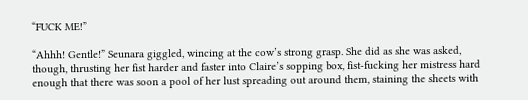“FUCK ME!”

“Ahhh! Gentle!” Seunara giggled, wincing at the cow’s strong grasp. She did as she was asked, though, thrusting her fist harder and faster into Claire’s sopping box, fist-fucking her mistress hard enough that there was soon a pool of her lust spreading out around them, staining the sheets with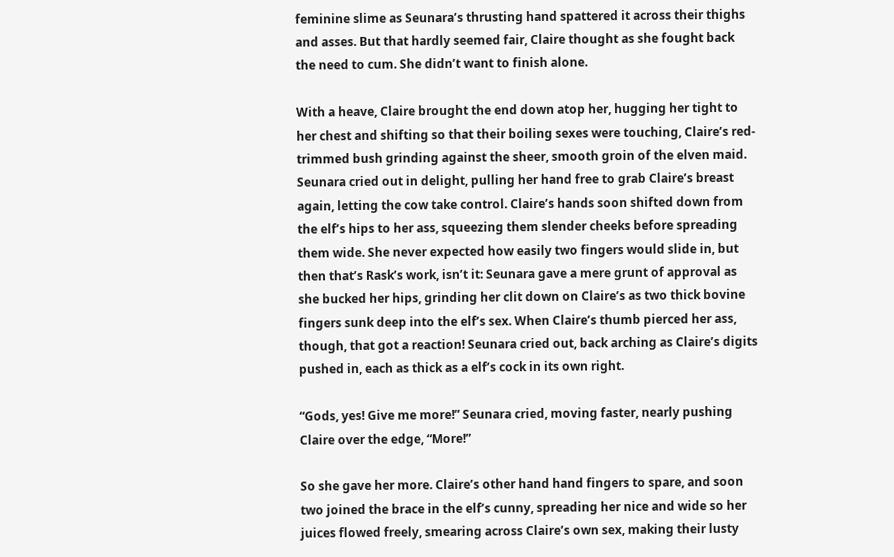feminine slime as Seunara’s thrusting hand spattered it across their thighs and asses. But that hardly seemed fair, Claire thought as she fought back the need to cum. She didn’t want to finish alone.

With a heave, Claire brought the end down atop her, hugging her tight to her chest and shifting so that their boiling sexes were touching, Claire’s red-trimmed bush grinding against the sheer, smooth groin of the elven maid. Seunara cried out in delight, pulling her hand free to grab Claire’s breast again, letting the cow take control. Claire’s hands soon shifted down from the elf’s hips to her ass, squeezing them slender cheeks before spreading them wide. She never expected how easily two fingers would slide in, but then that’s Rask’s work, isn’t it: Seunara gave a mere grunt of approval as she bucked her hips, grinding her clit down on Claire’s as two thick bovine fingers sunk deep into the elf’s sex. When Claire’s thumb pierced her ass, though, that got a reaction! Seunara cried out, back arching as Claire’s digits pushed in, each as thick as a elf’s cock in its own right.

“Gods, yes! Give me more!” Seunara cried, moving faster, nearly pushing Claire over the edge, “More!”

So she gave her more. Claire’s other hand hand fingers to spare, and soon two joined the brace in the elf’s cunny, spreading her nice and wide so her juices flowed freely, smearing across Claire’s own sex, making their lusty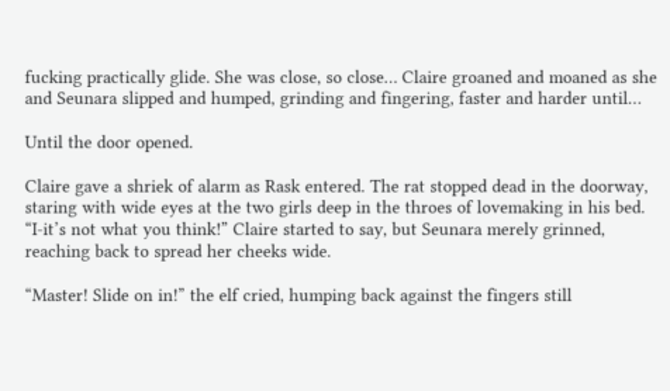fucking practically glide. She was close, so close… Claire groaned and moaned as she and Seunara slipped and humped, grinding and fingering, faster and harder until…

Until the door opened.

Claire gave a shriek of alarm as Rask entered. The rat stopped dead in the doorway, staring with wide eyes at the two girls deep in the throes of lovemaking in his bed. “I-it’s not what you think!” Claire started to say, but Seunara merely grinned, reaching back to spread her cheeks wide.

“Master! Slide on in!” the elf cried, humping back against the fingers still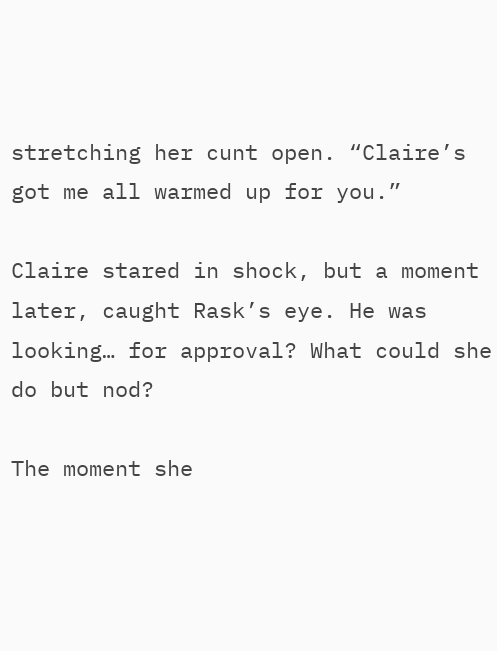stretching her cunt open. “Claire’s got me all warmed up for you.”

Claire stared in shock, but a moment later, caught Rask’s eye. He was looking… for approval? What could she do but nod?

The moment she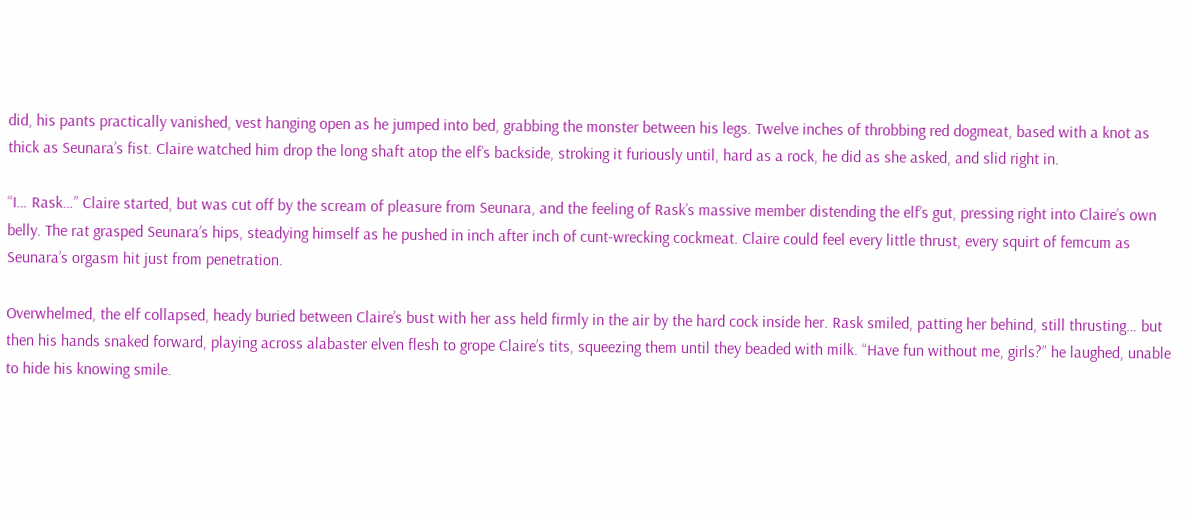did, his pants practically vanished, vest hanging open as he jumped into bed, grabbing the monster between his legs. Twelve inches of throbbing red dogmeat, based with a knot as thick as Seunara’s fist. Claire watched him drop the long shaft atop the elf’s backside, stroking it furiously until, hard as a rock, he did as she asked, and slid right in.

“I… Rask…” Claire started, but was cut off by the scream of pleasure from Seunara, and the feeling of Rask’s massive member distending the elf’s gut, pressing right into Claire’s own belly. The rat grasped Seunara’s hips, steadying himself as he pushed in inch after inch of cunt-wrecking cockmeat. Claire could feel every little thrust, every squirt of femcum as Seunara’s orgasm hit just from penetration.

Overwhelmed, the elf collapsed, heady buried between Claire’s bust with her ass held firmly in the air by the hard cock inside her. Rask smiled, patting her behind, still thrusting… but then his hands snaked forward, playing across alabaster elven flesh to grope Claire’s tits, squeezing them until they beaded with milk. “Have fun without me, girls?” he laughed, unable to hide his knowing smile.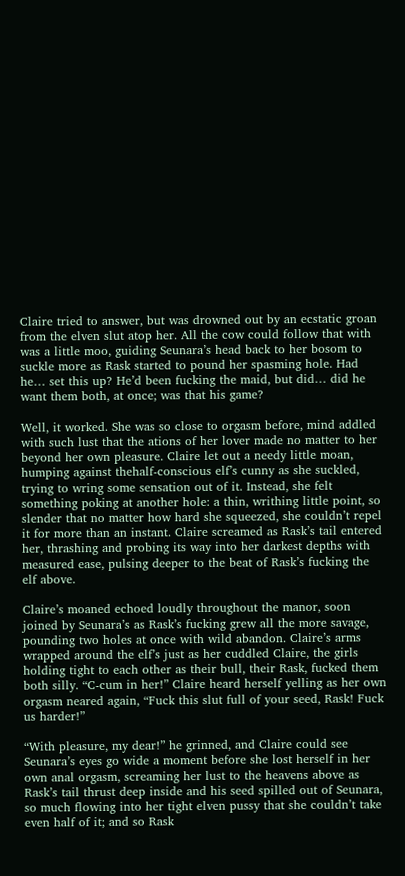Claire tried to answer, but was drowned out by an ecstatic groan from the elven slut atop her. All the cow could follow that with was a little moo, guiding Seunara’s head back to her bosom to suckle more as Rask started to pound her spasming hole. Had he… set this up? He’d been fucking the maid, but did… did he want them both, at once; was that his game?

Well, it worked. She was so close to orgasm before, mind addled with such lust that the ations of her lover made no matter to her beyond her own pleasure. Claire let out a needy little moan, humping against thehalf-conscious elf’s cunny as she suckled, trying to wring some sensation out of it. Instead, she felt something poking at another hole: a thin, writhing little point, so slender that no matter how hard she squeezed, she couldn’t repel it for more than an instant. Claire screamed as Rask’s tail entered her, thrashing and probing its way into her darkest depths with measured ease, pulsing deeper to the beat of Rask’s fucking the elf above.

Claire’s moaned echoed loudly throughout the manor, soon joined by Seunara’s as Rask’s fucking grew all the more savage, pounding two holes at once with wild abandon. Claire’s arms wrapped around the elf’s just as her cuddled Claire, the girls holding tight to each other as their bull, their Rask, fucked them both silly. “C-cum in her!” Claire heard herself yelling as her own orgasm neared again, “Fuck this slut full of your seed, Rask! Fuck us harder!”

“With pleasure, my dear!” he grinned, and Claire could see Seunara’s eyes go wide a moment before she lost herself in her own anal orgasm, screaming her lust to the heavens above as Rask’s tail thrust deep inside and his seed spilled out of Seunara, so much flowing into her tight elven pussy that she couldn’t take even half of it; and so Rask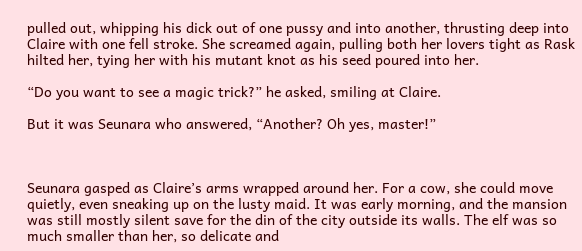pulled out, whipping his dick out of one pussy and into another, thrusting deep into Claire with one fell stroke. She screamed again, pulling both her lovers tight as Rask hilted her, tying her with his mutant knot as his seed poured into her.

“Do you want to see a magic trick?” he asked, smiling at Claire.

But it was Seunara who answered, “Another? Oh yes, master!”



Seunara gasped as Claire’s arms wrapped around her. For a cow, she could move quietly, even sneaking up on the lusty maid. It was early morning, and the mansion was still mostly silent save for the din of the city outside its walls. The elf was so much smaller than her, so delicate and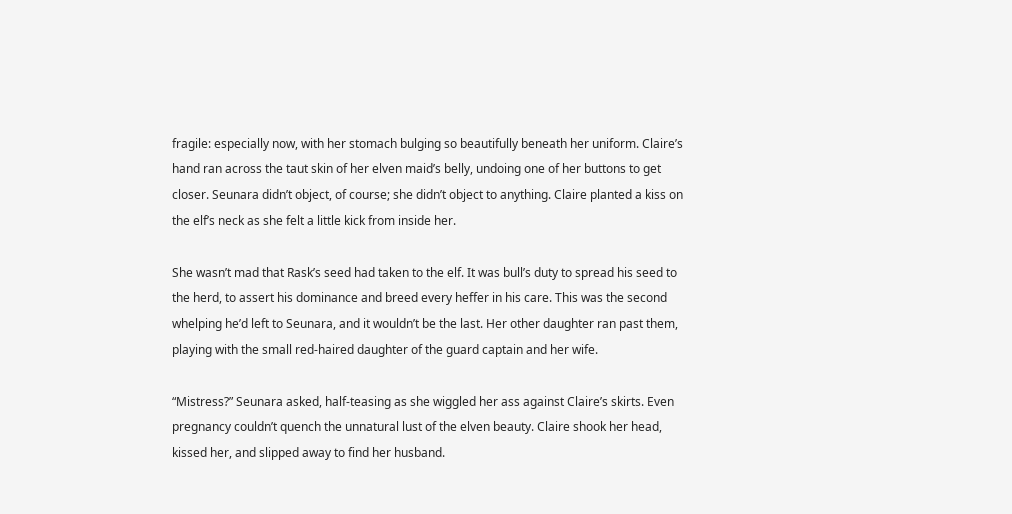fragile: especially now, with her stomach bulging so beautifully beneath her uniform. Claire’s hand ran across the taut skin of her elven maid’s belly, undoing one of her buttons to get closer. Seunara didn’t object, of course; she didn’t object to anything. Claire planted a kiss on the elf’s neck as she felt a little kick from inside her.

She wasn’t mad that Rask’s seed had taken to the elf. It was bull’s duty to spread his seed to the herd, to assert his dominance and breed every heffer in his care. This was the second whelping he’d left to Seunara, and it wouldn’t be the last. Her other daughter ran past them, playing with the small red-haired daughter of the guard captain and her wife.

“Mistress?” Seunara asked, half-teasing as she wiggled her ass against Claire’s skirts. Even pregnancy couldn’t quench the unnatural lust of the elven beauty. Claire shook her head, kissed her, and slipped away to find her husband.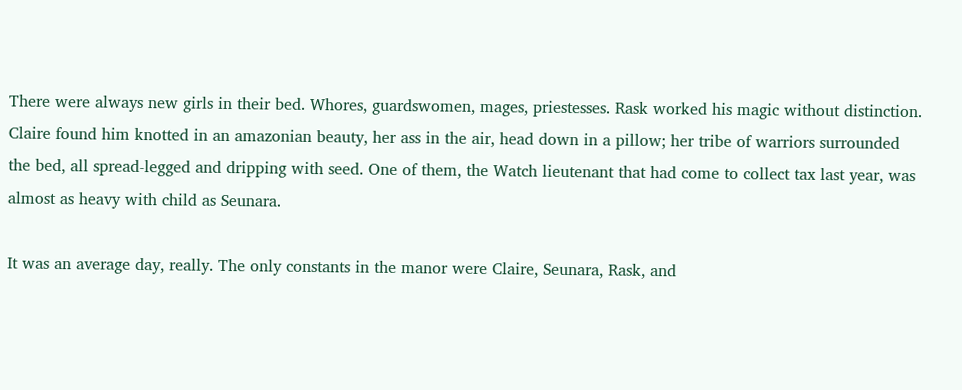There were always new girls in their bed. Whores, guardswomen, mages, priestesses. Rask worked his magic without distinction. Claire found him knotted in an amazonian beauty, her ass in the air, head down in a pillow; her tribe of warriors surrounded the bed, all spread-legged and dripping with seed. One of them, the Watch lieutenant that had come to collect tax last year, was almost as heavy with child as Seunara.

It was an average day, really. The only constants in the manor were Claire, Seunara, Rask, and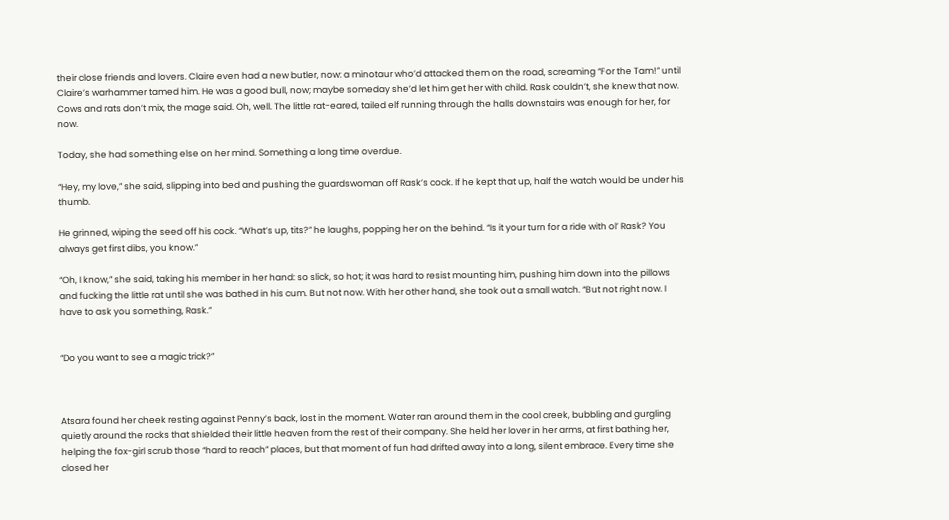their close friends and lovers. Claire even had a new butler, now: a minotaur who’d attacked them on the road, screaming “For the Tam!” until Claire’s warhammer tamed him. He was a good bull, now; maybe someday she’d let him get her with child. Rask couldn’t, she knew that now. Cows and rats don’t mix, the mage said. Oh, well. The little rat-eared, tailed elf running through the halls downstairs was enough for her, for now.

Today, she had something else on her mind. Something a long time overdue.

“Hey, my love,” she said, slipping into bed and pushing the guardswoman off Rask’s cock. If he kept that up, half the watch would be under his thumb.

He grinned, wiping the seed off his cock. “What’s up, tits?” he laughs, popping her on the behind. “Is it your turn for a ride with ol’ Rask? You always get first dibs, you know.”

“Oh, I know,” she said, taking his member in her hand: so slick, so hot; it was hard to resist mounting him, pushing him down into the pillows and fucking the little rat until she was bathed in his cum. But not now. With her other hand, she took out a small watch. “But not right now. I have to ask you something, Rask.”


“Do you want to see a magic trick?”



Atsara found her cheek resting against Penny’s back, lost in the moment. Water ran around them in the cool creek, bubbling and gurgling quietly around the rocks that shielded their little heaven from the rest of their company. She held her lover in her arms, at first bathing her, helping the fox-girl scrub those “hard to reach” places, but that moment of fun had drifted away into a long, silent embrace. Every time she closed her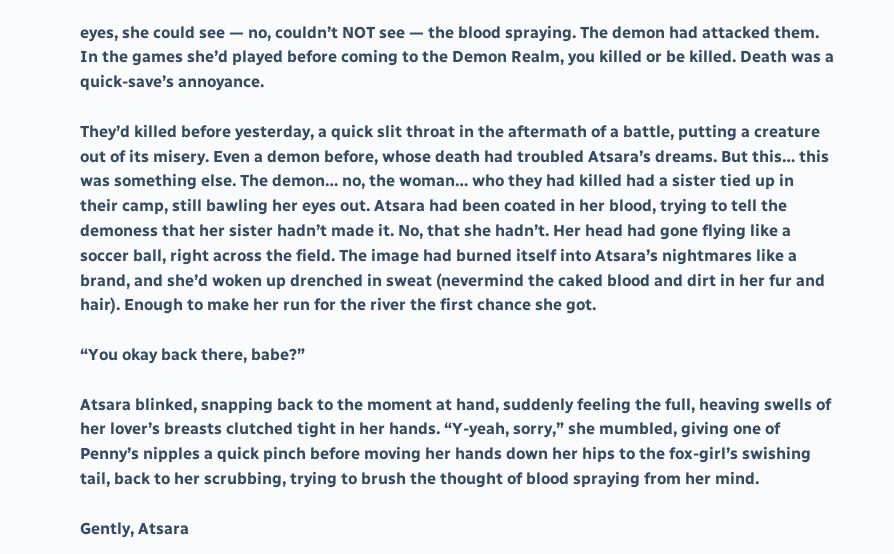eyes, she could see — no, couldn’t NOT see — the blood spraying. The demon had attacked them. In the games she’d played before coming to the Demon Realm, you killed or be killed. Death was a quick-save’s annoyance.

They’d killed before yesterday, a quick slit throat in the aftermath of a battle, putting a creature out of its misery. Even a demon before, whose death had troubled Atsara’s dreams. But this… this was something else. The demon… no, the woman… who they had killed had a sister tied up in their camp, still bawling her eyes out. Atsara had been coated in her blood, trying to tell the demoness that her sister hadn’t made it. No, that she hadn’t. Her head had gone flying like a soccer ball, right across the field. The image had burned itself into Atsara’s nightmares like a brand, and she’d woken up drenched in sweat (nevermind the caked blood and dirt in her fur and hair). Enough to make her run for the river the first chance she got.

“You okay back there, babe?”

Atsara blinked, snapping back to the moment at hand, suddenly feeling the full, heaving swells of her lover’s breasts clutched tight in her hands. “Y-yeah, sorry,” she mumbled, giving one of Penny’s nipples a quick pinch before moving her hands down her hips to the fox-girl’s swishing tail, back to her scrubbing, trying to brush the thought of blood spraying from her mind.

Gently, Atsara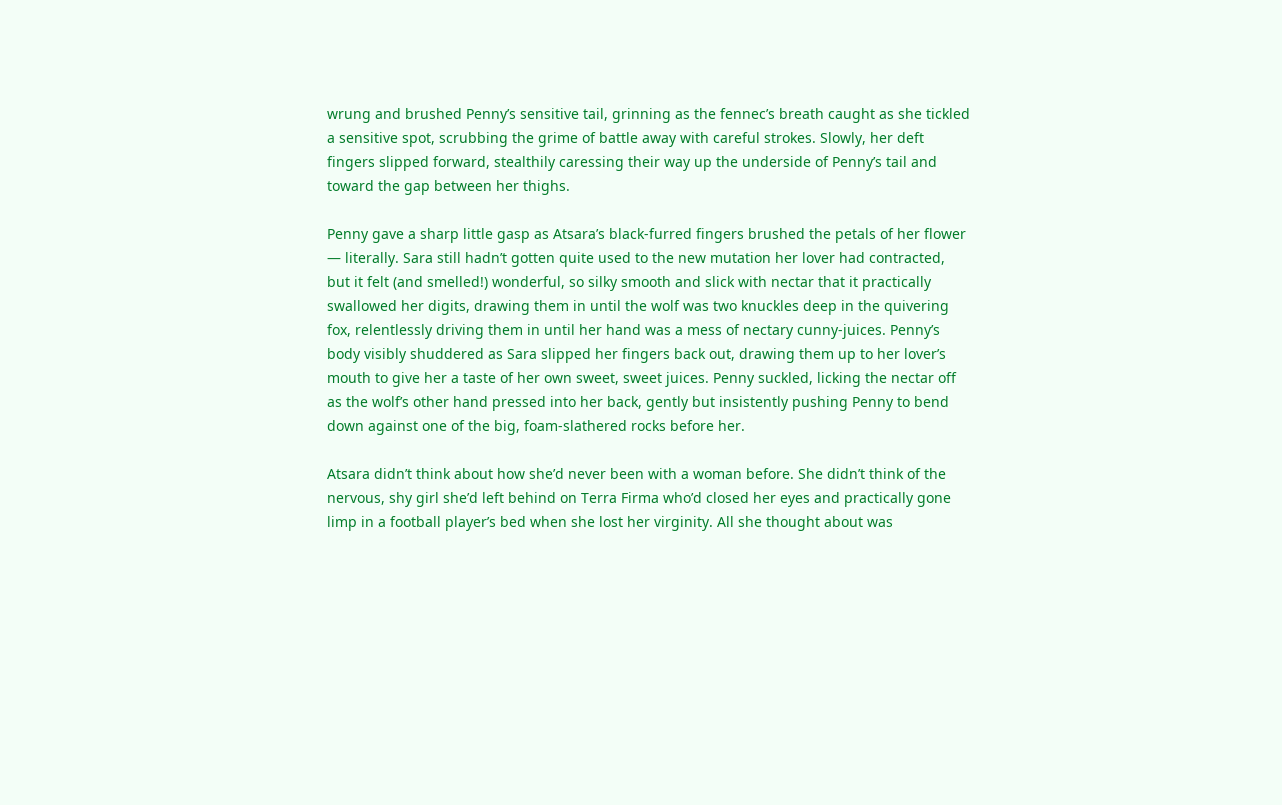wrung and brushed Penny’s sensitive tail, grinning as the fennec’s breath caught as she tickled a sensitive spot, scrubbing the grime of battle away with careful strokes. Slowly, her deft fingers slipped forward, stealthily caressing their way up the underside of Penny’s tail and toward the gap between her thighs.

Penny gave a sharp little gasp as Atsara’s black-furred fingers brushed the petals of her flower — literally. Sara still hadn’t gotten quite used to the new mutation her lover had contracted, but it felt (and smelled!) wonderful, so silky smooth and slick with nectar that it practically swallowed her digits, drawing them in until the wolf was two knuckles deep in the quivering fox, relentlessly driving them in until her hand was a mess of nectary cunny-juices. Penny’s body visibly shuddered as Sara slipped her fingers back out, drawing them up to her lover’s mouth to give her a taste of her own sweet, sweet juices. Penny suckled, licking the nectar off as the wolf’s other hand pressed into her back, gently but insistently pushing Penny to bend down against one of the big, foam-slathered rocks before her.

Atsara didn’t think about how she’d never been with a woman before. She didn’t think of the nervous, shy girl she’d left behind on Terra Firma who’d closed her eyes and practically gone limp in a football player’s bed when she lost her virginity. All she thought about was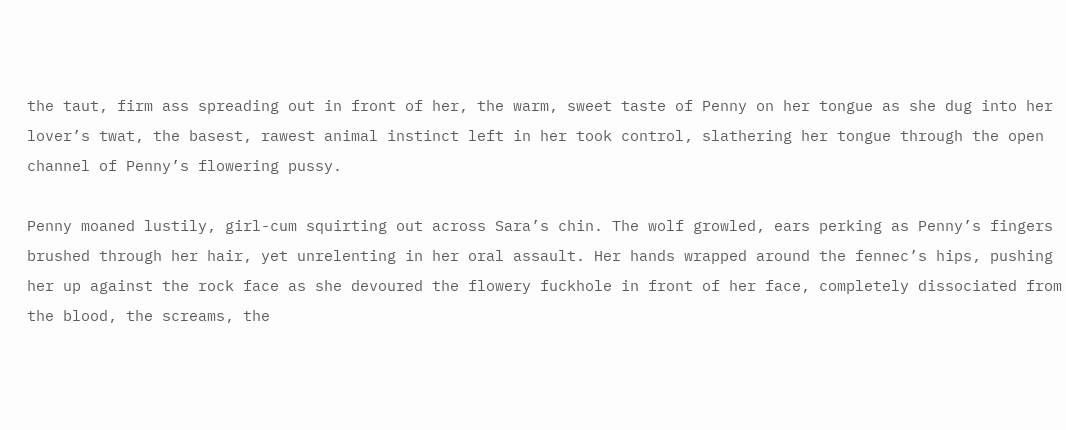the taut, firm ass spreading out in front of her, the warm, sweet taste of Penny on her tongue as she dug into her lover’s twat, the basest, rawest animal instinct left in her took control, slathering her tongue through the open channel of Penny’s flowering pussy.

Penny moaned lustily, girl-cum squirting out across Sara’s chin. The wolf growled, ears perking as Penny’s fingers brushed through her hair, yet unrelenting in her oral assault. Her hands wrapped around the fennec’s hips, pushing her up against the rock face as she devoured the flowery fuckhole in front of her face, completely dissociated from the blood, the screams, the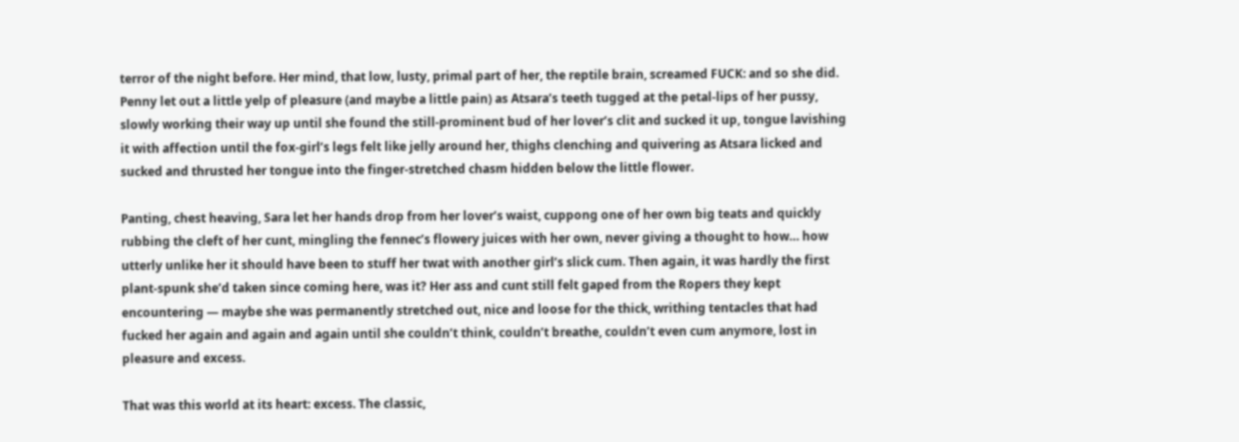terror of the night before. Her mind, that low, lusty, primal part of her, the reptile brain, screamed FUCK: and so she did. Penny let out a little yelp of pleasure (and maybe a little pain) as Atsara’s teeth tugged at the petal-lips of her pussy, slowly working their way up until she found the still-prominent bud of her lover’s clit and sucked it up, tongue lavishing it with affection until the fox-girl’s legs felt like jelly around her, thighs clenching and quivering as Atsara licked and sucked and thrusted her tongue into the finger-stretched chasm hidden below the little flower.

Panting, chest heaving, Sara let her hands drop from her lover’s waist, cuppong one of her own big teats and quickly rubbing the cleft of her cunt, mingling the fennec’s flowery juices with her own, never giving a thought to how… how utterly unlike her it should have been to stuff her twat with another girl’s slick cum. Then again, it was hardly the first plant-spunk she’d taken since coming here, was it? Her ass and cunt still felt gaped from the Ropers they kept encountering — maybe she was permanently stretched out, nice and loose for the thick, writhing tentacles that had fucked her again and again and again until she couldn’t think, couldn’t breathe, couldn’t even cum anymore, lost in pleasure and excess.

That was this world at its heart: excess. The classic,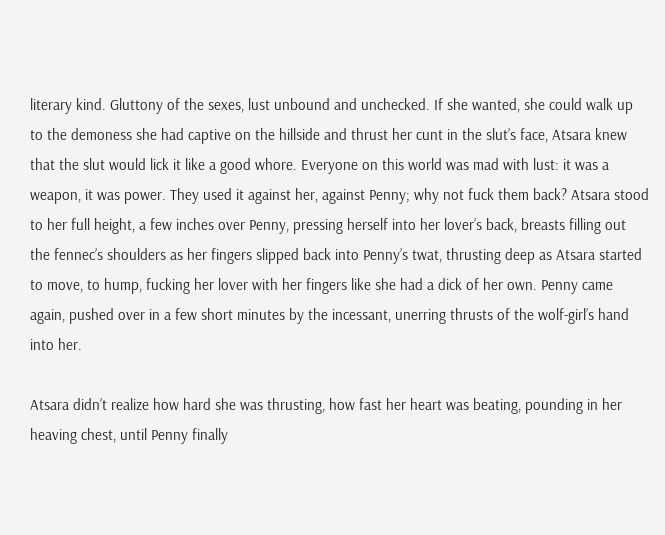literary kind. Gluttony of the sexes, lust unbound and unchecked. If she wanted, she could walk up to the demoness she had captive on the hillside and thrust her cunt in the slut’s face, Atsara knew that the slut would lick it like a good whore. Everyone on this world was mad with lust: it was a weapon, it was power. They used it against her, against Penny; why not fuck them back? Atsara stood to her full height, a few inches over Penny, pressing herself into her lover’s back, breasts filling out the fennec’s shoulders as her fingers slipped back into Penny’s twat, thrusting deep as Atsara started to move, to hump, fucking her lover with her fingers like she had a dick of her own. Penny came again, pushed over in a few short minutes by the incessant, unerring thrusts of the wolf-girl’s hand into her.

Atsara didn’t realize how hard she was thrusting, how fast her heart was beating, pounding in her heaving chest, until Penny finally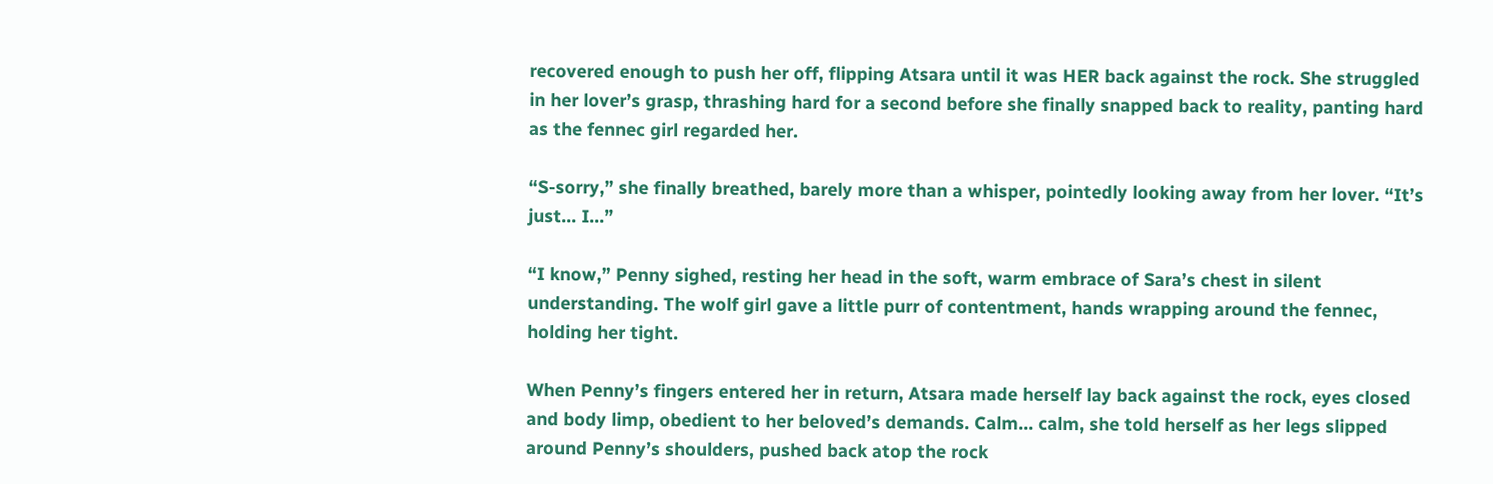recovered enough to push her off, flipping Atsara until it was HER back against the rock. She struggled in her lover’s grasp, thrashing hard for a second before she finally snapped back to reality, panting hard as the fennec girl regarded her.

“S-sorry,” she finally breathed, barely more than a whisper, pointedly looking away from her lover. “It’s just… I…”

“I know,” Penny sighed, resting her head in the soft, warm embrace of Sara’s chest in silent understanding. The wolf girl gave a little purr of contentment, hands wrapping around the fennec, holding her tight.

When Penny’s fingers entered her in return, Atsara made herself lay back against the rock, eyes closed and body limp, obedient to her beloved’s demands. Calm… calm, she told herself as her legs slipped around Penny’s shoulders, pushed back atop the rock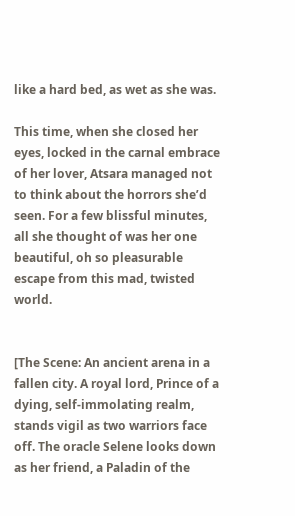like a hard bed, as wet as she was.

This time, when she closed her eyes, locked in the carnal embrace of her lover, Atsara managed not to think about the horrors she’d seen. For a few blissful minutes, all she thought of was her one beautiful, oh so pleasurable escape from this mad, twisted world.


[The Scene: An ancient arena in a fallen city. A royal lord, Prince of a dying, self-immolating realm, stands vigil as two warriors face off. The oracle Selene looks down as her friend, a Paladin of the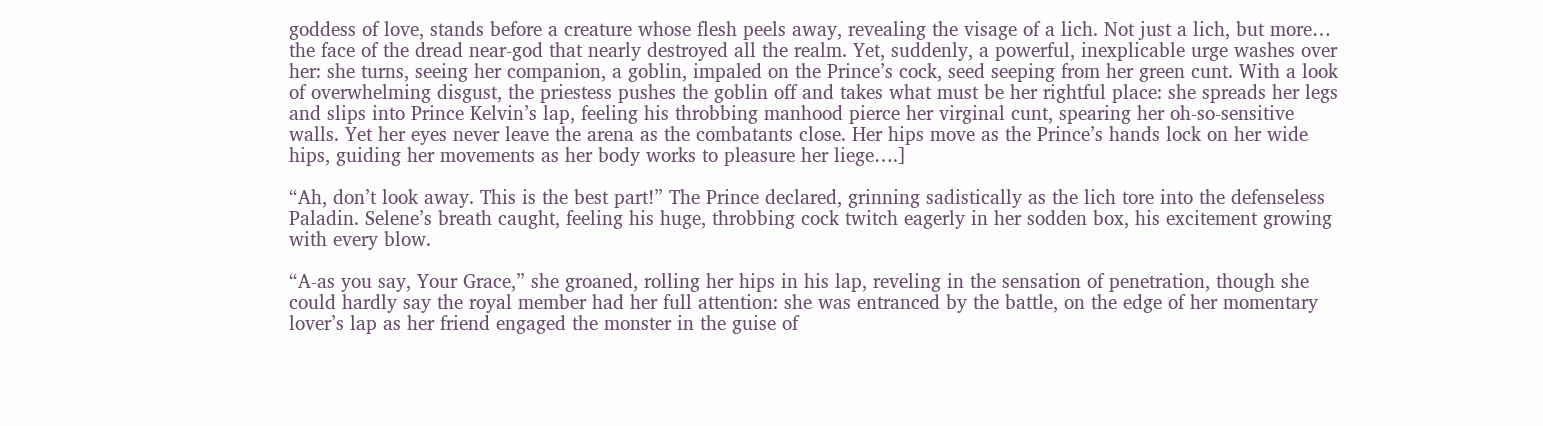goddess of love, stands before a creature whose flesh peels away, revealing the visage of a lich. Not just a lich, but more… the face of the dread near-god that nearly destroyed all the realm. Yet, suddenly, a powerful, inexplicable urge washes over her: she turns, seeing her companion, a goblin, impaled on the Prince’s cock, seed seeping from her green cunt. With a look of overwhelming disgust, the priestess pushes the goblin off and takes what must be her rightful place: she spreads her legs and slips into Prince Kelvin’s lap, feeling his throbbing manhood pierce her virginal cunt, spearing her oh-so-sensitive walls. Yet her eyes never leave the arena as the combatants close. Her hips move as the Prince’s hands lock on her wide hips, guiding her movements as her body works to pleasure her liege….]

“Ah, don’t look away. This is the best part!” The Prince declared, grinning sadistically as the lich tore into the defenseless Paladin. Selene’s breath caught, feeling his huge, throbbing cock twitch eagerly in her sodden box, his excitement growing with every blow.

“A-as you say, Your Grace,” she groaned, rolling her hips in his lap, reveling in the sensation of penetration, though she could hardly say the royal member had her full attention: she was entranced by the battle, on the edge of her momentary lover’s lap as her friend engaged the monster in the guise of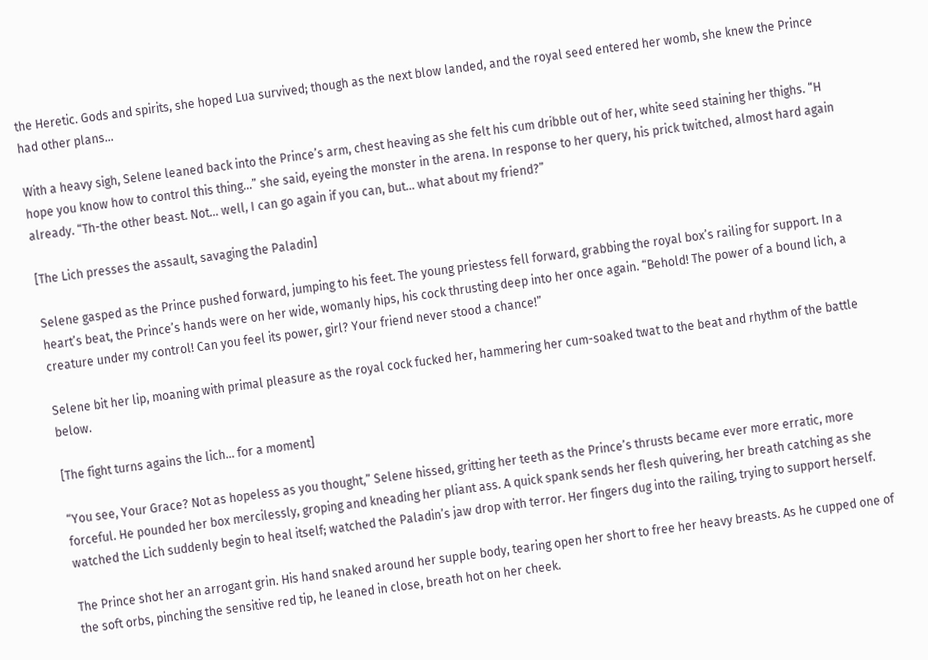the Heretic. Gods and spirits, she hoped Lua survived; though as the next blow landed, and the royal seed entered her womb, she knew the Prince had other plans…

With a heavy sigh, Selene leaned back into the Prince’s arm, chest heaving as she felt his cum dribble out of her, white seed staining her thighs. “H hope you know how to control this thing…” she said, eyeing the monster in the arena. In response to her query, his prick twitched, almost hard again already. “Th-the other beast. Not… well, I can go again if you can, but… what about my friend?”

[The Lich presses the assault, savaging the Paladin]

Selene gasped as the Prince pushed forward, jumping to his feet. The young priestess fell forward, grabbing the royal box’s railing for support. In a heart’s beat, the Prince’s hands were on her wide, womanly hips, his cock thrusting deep into her once again. “Behold! The power of a bound lich, a creature under my control! Can you feel its power, girl? Your friend never stood a chance!”

Selene bit her lip, moaning with primal pleasure as the royal cock fucked her, hammering her cum-soaked twat to the beat and rhythm of the battle below.

[The fight turns agains the lich… for a moment]

“You see, Your Grace? Not as hopeless as you thought,” Selene hissed, gritting her teeth as the Prince’s thrusts became ever more erratic, more forceful. He pounded her box mercilessly, groping and kneading her pliant ass. A quick spank sends her flesh quivering, her breath catching as she watched the Lich suddenly begin to heal itself; watched the Paladin’s jaw drop with terror. Her fingers dug into the railing, trying to support herself.

The Prince shot her an arrogant grin. His hand snaked around her supple body, tearing open her short to free her heavy breasts. As he cupped one of the soft orbs, pinching the sensitive red tip, he leaned in close, breath hot on her cheek.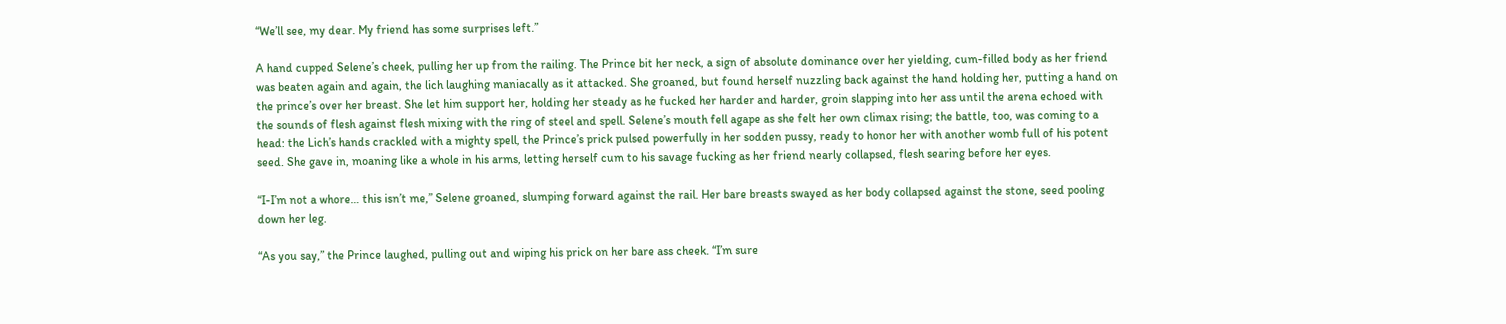“We’ll see, my dear. My friend has some surprises left.”

A hand cupped Selene’s cheek, pulling her up from the railing. The Prince bit her neck, a sign of absolute dominance over her yielding, cum-filled body as her friend was beaten again and again, the lich laughing maniacally as it attacked. She groaned, but found herself nuzzling back against the hand holding her, putting a hand on the prince’s over her breast. She let him support her, holding her steady as he fucked her harder and harder, groin slapping into her ass until the arena echoed with the sounds of flesh against flesh mixing with the ring of steel and spell. Selene’s mouth fell agape as she felt her own climax rising; the battle, too, was coming to a head: the Lich’s hands crackled with a mighty spell, the Prince’s prick pulsed powerfully in her sodden pussy, ready to honor her with another womb full of his potent seed. She gave in, moaning like a whole in his arms, letting herself cum to his savage fucking as her friend nearly collapsed, flesh searing before her eyes.

“I-I’m not a whore… this isn’t me,” Selene groaned, slumping forward against the rail. Her bare breasts swayed as her body collapsed against the stone, seed pooling down her leg.

“As you say,” the Prince laughed, pulling out and wiping his prick on her bare ass cheek. “I’m sure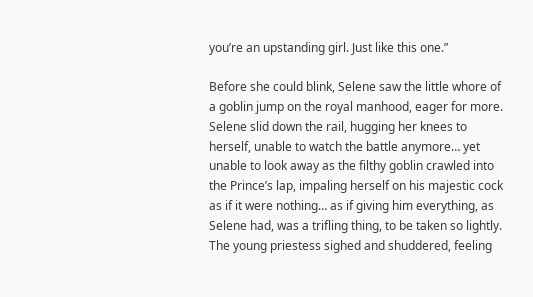you’re an upstanding girl. Just like this one.”

Before she could blink, Selene saw the little whore of a goblin jump on the royal manhood, eager for more. Selene slid down the rail, hugging her knees to herself, unable to watch the battle anymore… yet unable to look away as the filthy goblin crawled into the Prince’s lap, impaling herself on his majestic cock as if it were nothing… as if giving him everything, as Selene had, was a trifling thing, to be taken so lightly. The young priestess sighed and shuddered, feeling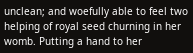unclean; and woefully able to feel two helping of royal seed churning in her womb. Putting a hand to her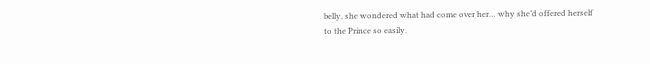belly, she wondered what had come over her… why she’d offered herself to the Prince so easily.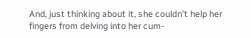And, just thinking about it, she couldn’t help her fingers from delving into her cum-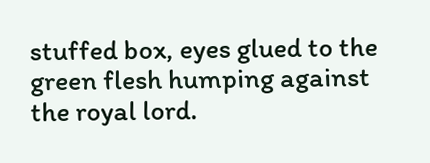stuffed box, eyes glued to the green flesh humping against the royal lord.